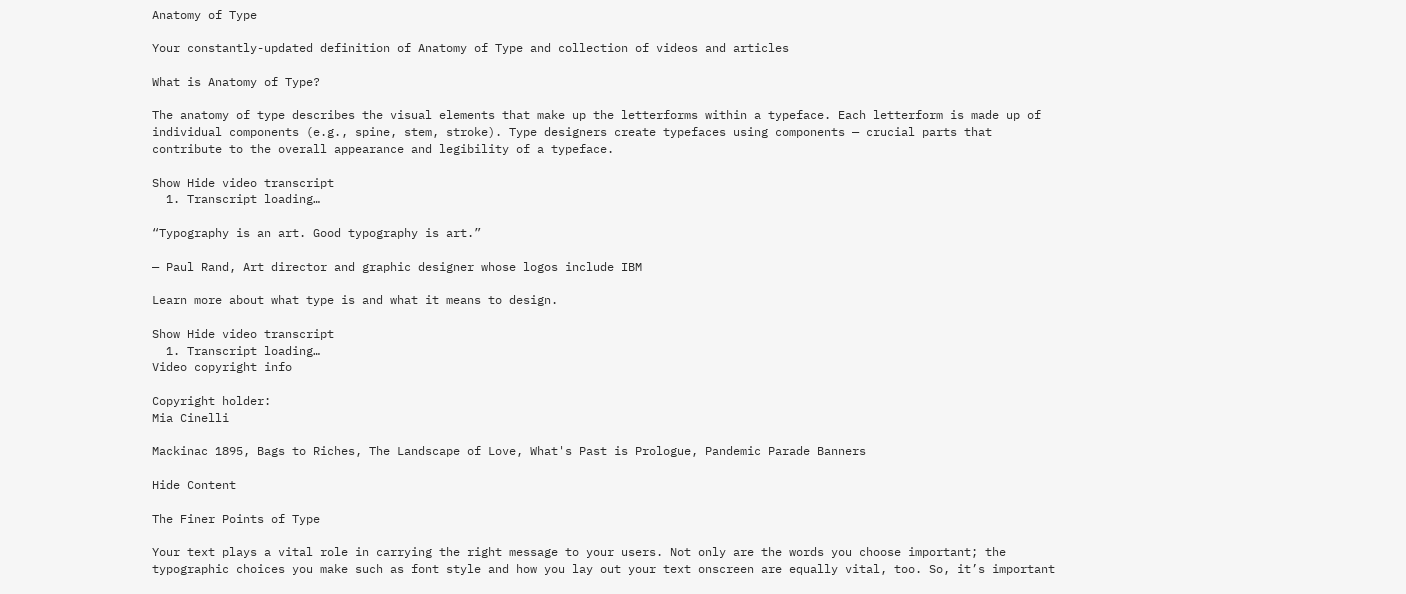Anatomy of Type

Your constantly-updated definition of Anatomy of Type and collection of videos and articles

What is Anatomy of Type?

The anatomy of type describes the visual elements that make up the letterforms within a typeface. Each letterform is made up of individual components (e.g., spine, stem, stroke). Type designers create typefaces using components — crucial parts that contribute to the overall appearance and legibility of a typeface.

Show Hide video transcript
  1. Transcript loading…

“Typography is an art. Good typography is art.”

— Paul Rand, Art director and graphic designer whose logos include IBM

Learn more about what type is and what it means to design.

Show Hide video transcript
  1. Transcript loading…
Video copyright info

Copyright holder:
Mia Cinelli

Mackinac 1895, Bags to Riches, The Landscape of Love, What's Past is Prologue, Pandemic Parade Banners

Hide Content

The Finer Points of Type

Your text plays a vital role in carrying the right message to your users. Not only are the words you choose important; the typographic choices you make such as font style and how you lay out your text onscreen are equally vital, too. So, it’s important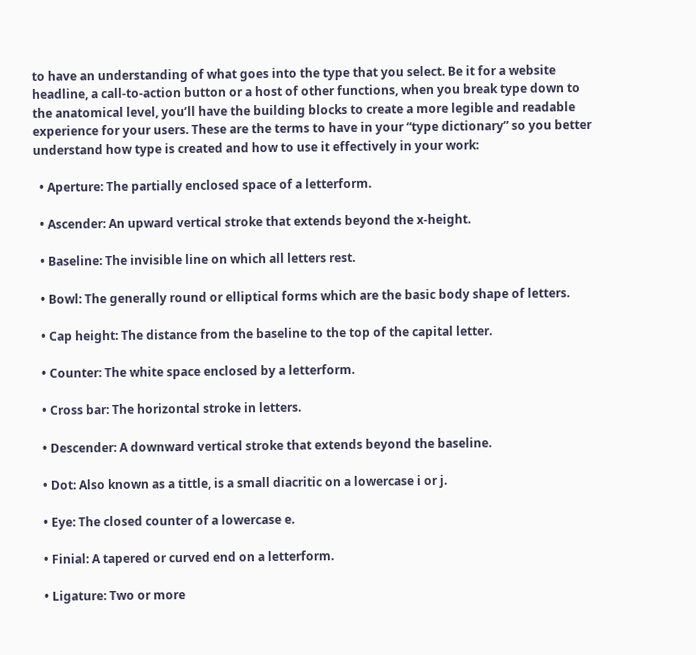to have an understanding of what goes into the type that you select. Be it for a website headline, a call-to-action button or a host of other functions, when you break type down to the anatomical level, you’ll have the building blocks to create a more legible and readable experience for your users. These are the terms to have in your “type dictionary” so you better understand how type is created and how to use it effectively in your work:

  • Aperture: The partially enclosed space of a letterform.

  • Ascender: An upward vertical stroke that extends beyond the x-height.

  • Baseline: The invisible line on which all letters rest.

  • Bowl: The generally round or elliptical forms which are the basic body shape of letters.

  • Cap height: The distance from the baseline to the top of the capital letter.

  • Counter: The white space enclosed by a letterform.

  • Cross bar: The horizontal stroke in letters.

  • Descender: A downward vertical stroke that extends beyond the baseline.

  • Dot: Also known as a tittle, is a small diacritic on a lowercase i or j.

  • Eye: The closed counter of a lowercase e.

  • Finial: A tapered or curved end on a letterform.

  • Ligature: Two or more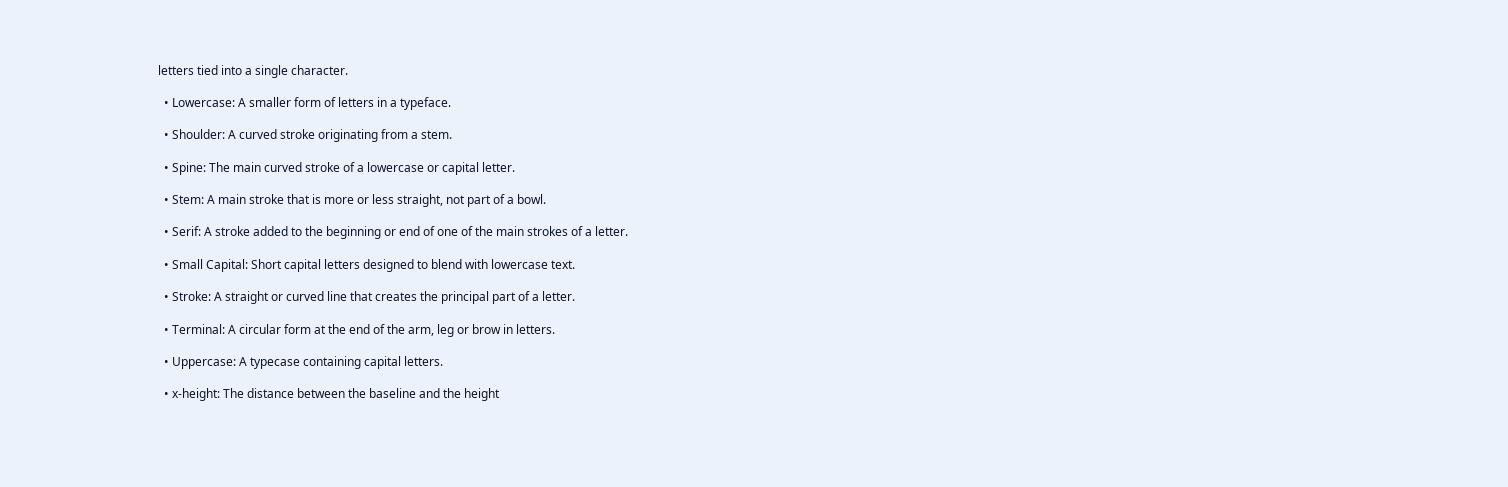letters tied into a single character.

  • Lowercase: A smaller form of letters in a typeface.

  • Shoulder: A curved stroke originating from a stem.

  • Spine: The main curved stroke of a lowercase or capital letter.

  • Stem: A main stroke that is more or less straight, not part of a bowl.

  • Serif: A stroke added to the beginning or end of one of the main strokes of a letter.

  • Small Capital: Short capital letters designed to blend with lowercase text.

  • Stroke: A straight or curved line that creates the principal part of a letter.

  • Terminal: A circular form at the end of the arm, leg or brow in letters.

  • Uppercase: A typecase containing capital letters.

  • x-height: The distance between the baseline and the height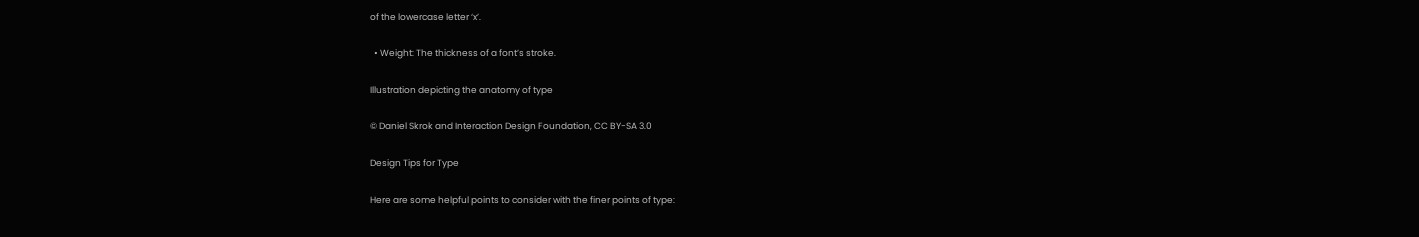of the lowercase letter ‘x’.

  • Weight: The thickness of a font’s stroke.

Illustration depicting the anatomy of type

© Daniel Skrok and Interaction Design Foundation, CC BY-SA 3.0

Design Tips for Type

Here are some helpful points to consider with the finer points of type: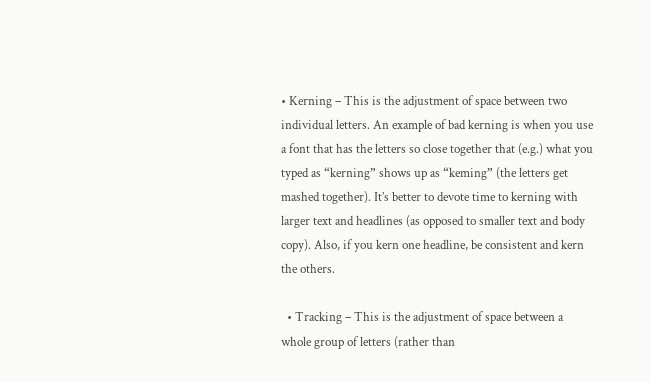• Kerning – This is the adjustment of space between two individual letters. An example of bad kerning is when you use a font that has the letters so close together that (e.g.) what you typed as “kerning” shows up as “keming” (the letters get mashed together). It’s better to devote time to kerning with larger text and headlines (as opposed to smaller text and body copy). Also, if you kern one headline, be consistent and kern the others.

  • Tracking – This is the adjustment of space between a whole group of letters (rather than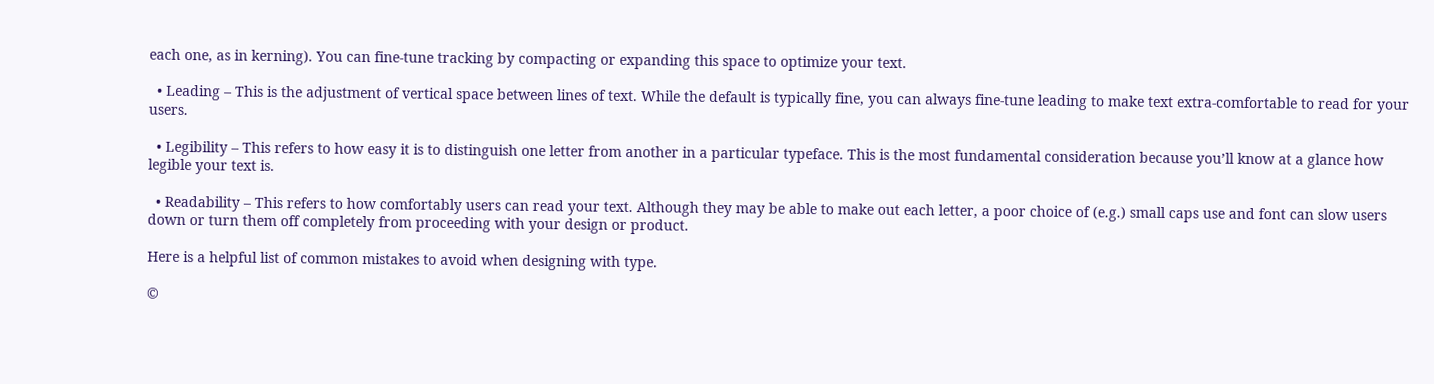each one, as in kerning). You can fine-tune tracking by compacting or expanding this space to optimize your text.

  • Leading – This is the adjustment of vertical space between lines of text. While the default is typically fine, you can always fine-tune leading to make text extra-comfortable to read for your users.

  • Legibility – This refers to how easy it is to distinguish one letter from another in a particular typeface. This is the most fundamental consideration because you’ll know at a glance how legible your text is.

  • Readability – This refers to how comfortably users can read your text. Although they may be able to make out each letter, a poor choice of (e.g.) small caps use and font can slow users down or turn them off completely from proceeding with your design or product.

Here is a helpful list of common mistakes to avoid when designing with type.

©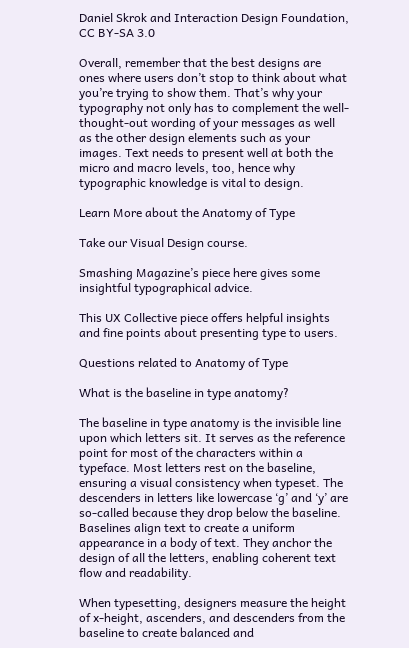Daniel Skrok and Interaction Design Foundation, CC BY-SA 3.0

Overall, remember that the best designs are ones where users don’t stop to think about what you’re trying to show them. That’s why your typography not only has to complement the well-thought-out wording of your messages as well as the other design elements such as your images. Text needs to present well at both the micro and macro levels, too, hence why typographic knowledge is vital to design.

Learn More about the Anatomy of Type

Take our Visual Design course.

Smashing Magazine’s piece here gives some insightful typographical advice.

This UX Collective piece offers helpful insights and fine points about presenting type to users.

Questions related to Anatomy of Type

What is the baseline in type anatomy?

The baseline in type anatomy is the invisible line upon which letters sit. It serves as the reference point for most of the characters within a typeface. Most letters rest on the baseline, ensuring a visual consistency when typeset. The descenders in letters like lowercase ‘g’ and ‘y’ are so-called because they drop below the baseline. Baselines align text to create a uniform appearance in a body of text. They anchor the design of all the letters, enabling coherent text flow and readability.

When typesetting, designers measure the height of x-height, ascenders, and descenders from the baseline to create balanced and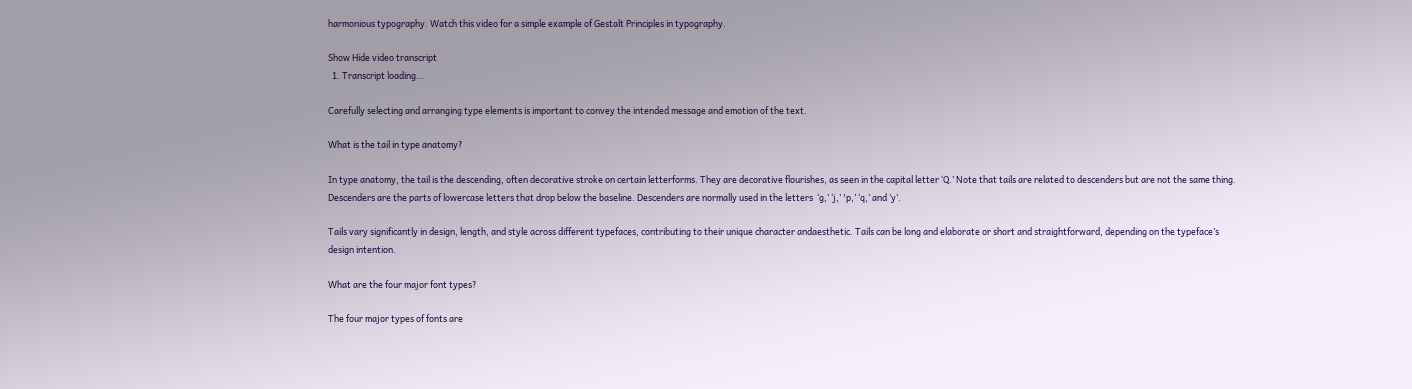harmonious typography. Watch this video for a simple example of Gestalt Principles in typography.

Show Hide video transcript
  1. Transcript loading…

Carefully selecting and arranging type elements is important to convey the intended message and emotion of the text.

What is the tail in type anatomy?

In type anatomy, the tail is the descending, often decorative stroke on certain letterforms. They are decorative flourishes, as seen in the capital letter ‘Q.’ Note that tails are related to descenders but are not the same thing. Descenders are the parts of lowercase letters that drop below the baseline. Descenders are normally used in the letters  ‘g,’ ‘j,’ 'p,’ ‘q,’ and ‘y’.

Tails vary significantly in design, length, and style across different typefaces, contributing to their unique character andaesthetic. Tails can be long and elaborate or short and straightforward, depending on the typeface’s design intention.

What are the four major font types?

The four major types of fonts are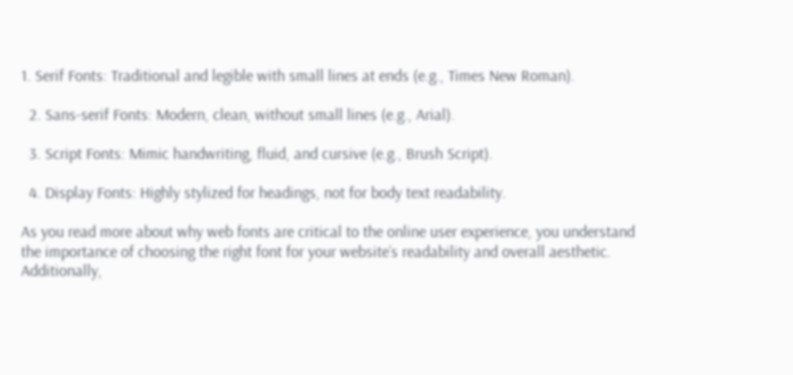1. Serif Fonts: Traditional and legible with small lines at ends (e.g., Times New Roman).

  2. Sans-serif Fonts: Modern, clean, without small lines (e.g., Arial).

  3. Script Fonts: Mimic handwriting, fluid, and cursive (e.g., Brush Script).

  4. Display Fonts: Highly stylized for headings, not for body text readability.

As you read more about why web fonts are critical to the online user experience, you understand the importance of choosing the right font for your website’s readability and overall aesthetic. Additionally,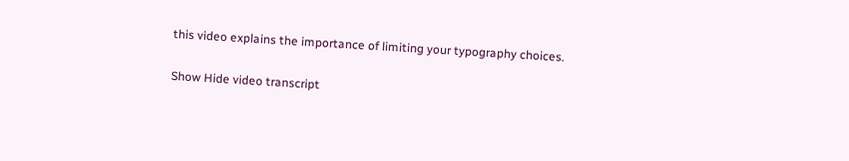this video explains the importance of limiting your typography choices.

Show Hide video transcript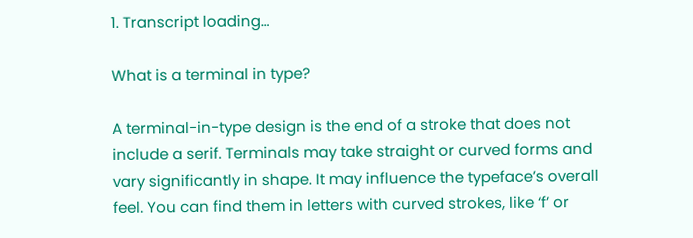1. Transcript loading…

What is a terminal in type?

A terminal-in-type design is the end of a stroke that does not include a serif. Terminals may take straight or curved forms and vary significantly in shape. It may influence the typeface’s overall feel. You can find them in letters with curved strokes, like ‘f’ or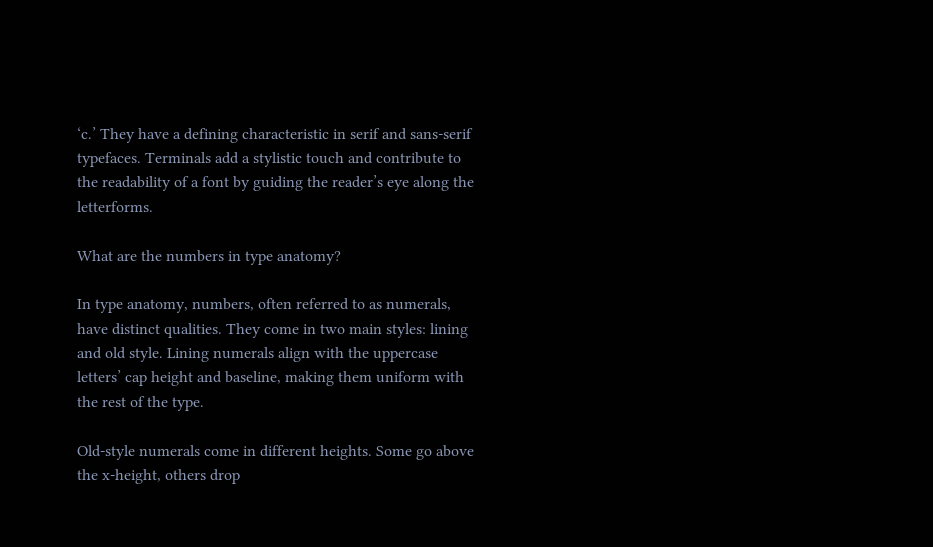‘c.’ They have a defining characteristic in serif and sans-serif typefaces. Terminals add a stylistic touch and contribute to the readability of a font by guiding the reader’s eye along the letterforms.

What are the numbers in type anatomy?

In type anatomy, numbers, often referred to as numerals, have distinct qualities. They come in two main styles: lining and old style. Lining numerals align with the uppercase letters’ cap height and baseline, making them uniform with the rest of the type.

Old-style numerals come in different heights. Some go above the x-height, others drop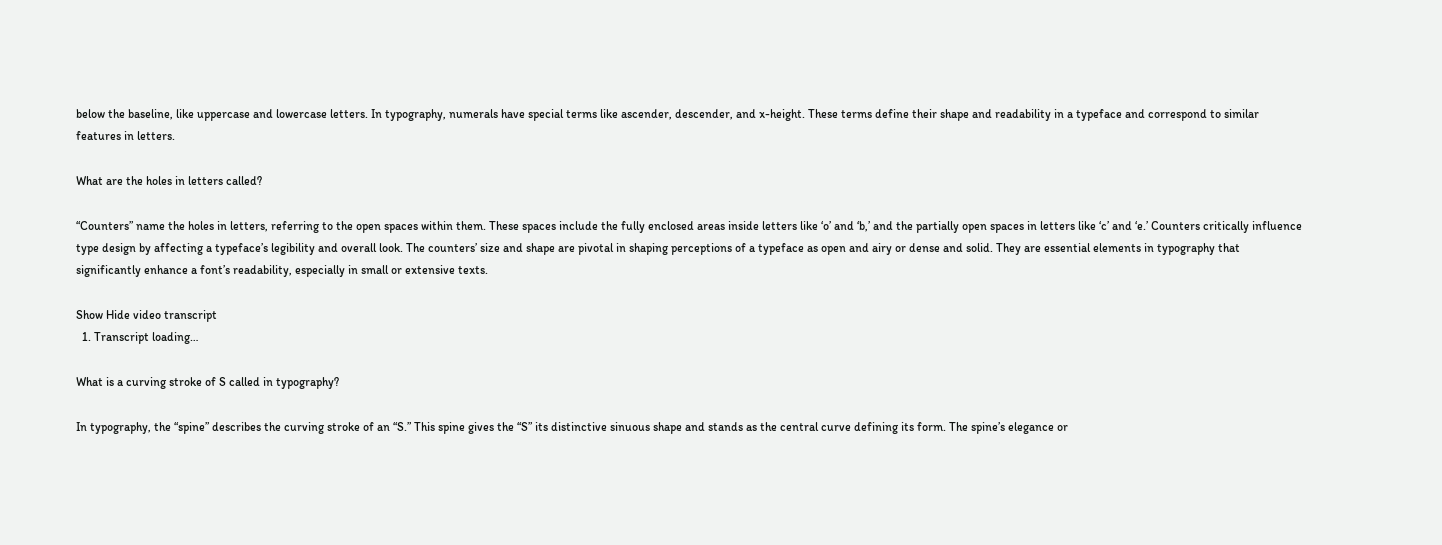below the baseline, like uppercase and lowercase letters. In typography, numerals have special terms like ascender, descender, and x-height. These terms define their shape and readability in a typeface and correspond to similar features in letters.

What are the holes in letters called?

“Counters” name the holes in letters, referring to the open spaces within them. These spaces include the fully enclosed areas inside letters like ‘o’ and ‘b,’ and the partially open spaces in letters like ‘c’ and ‘e.’ Counters critically influence type design by affecting a typeface’s legibility and overall look. The counters’ size and shape are pivotal in shaping perceptions of a typeface as open and airy or dense and solid. They are essential elements in typography that significantly enhance a font’s readability, especially in small or extensive texts.

Show Hide video transcript
  1. Transcript loading…

What is a curving stroke of S called in typography?

In typography, the “spine” describes the curving stroke of an “S.” This spine gives the “S” its distinctive sinuous shape and stands as the central curve defining its form. The spine’s elegance or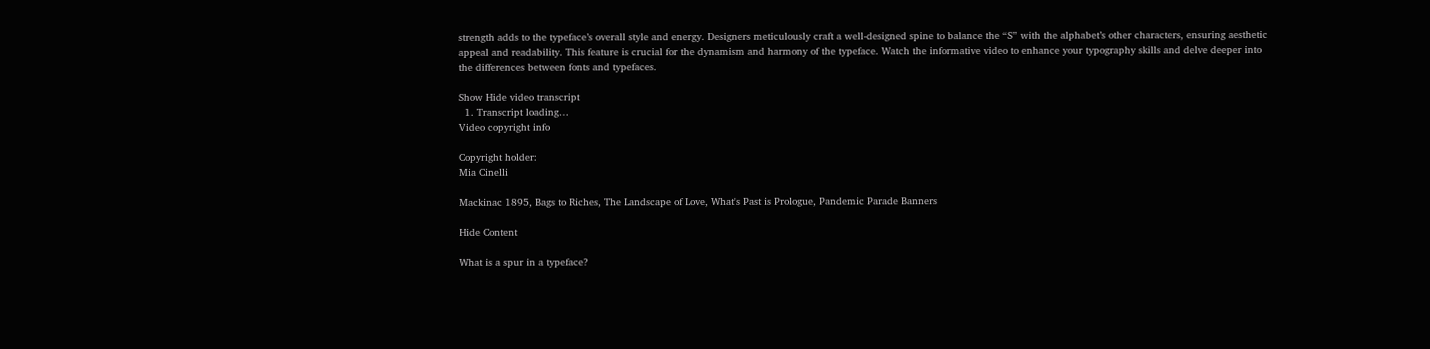strength adds to the typeface’s overall style and energy. Designers meticulously craft a well-designed spine to balance the “S” with the alphabet’s other characters, ensuring aesthetic appeal and readability. This feature is crucial for the dynamism and harmony of the typeface. Watch the informative video to enhance your typography skills and delve deeper into the differences between fonts and typefaces.

Show Hide video transcript
  1. Transcript loading…
Video copyright info

Copyright holder:
Mia Cinelli

Mackinac 1895, Bags to Riches, The Landscape of Love, What's Past is Prologue, Pandemic Parade Banners

Hide Content

What is a spur in a typeface?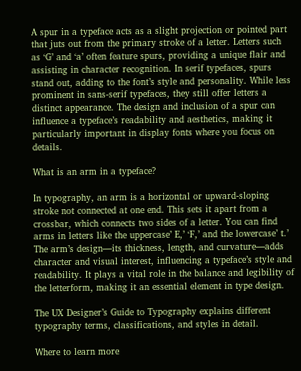A spur in a typeface acts as a slight projection or pointed part that juts out from the primary stroke of a letter. Letters such as ‘G’ and ‘a’ often feature spurs, providing a unique flair and assisting in character recognition. In serif typefaces, spurs stand out, adding to the font’s style and personality. While less prominent in sans-serif typefaces, they still offer letters a distinct appearance. The design and inclusion of a spur can influence a typeface’s readability and aesthetics, making it particularly important in display fonts where you focus on details.

What is an arm in a typeface?

In typography, an arm is a horizontal or upward-sloping stroke not connected at one end. This sets it apart from a crossbar, which connects two sides of a letter. You can find arms in letters like the uppercase’ E,’ ‘F,’ and the lowercase’ t.’ The arm’s design—its thickness, length, and curvature—adds character and visual interest, influencing a typeface’s style and readability. It plays a vital role in the balance and legibility of the letterform, making it an essential element in type design.

The UX Designer’s Guide to Typography explains different typography terms, classifications, and styles in detail.

Where to learn more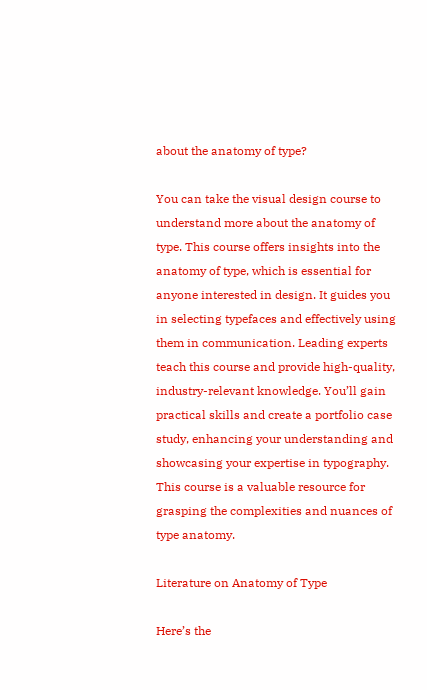about the anatomy of type?

You can take the visual design course to understand more about the anatomy of type. This course offers insights into the anatomy of type, which is essential for anyone interested in design. It guides you in selecting typefaces and effectively using them in communication. Leading experts teach this course and provide high-quality, industry-relevant knowledge. You’ll gain practical skills and create a portfolio case study, enhancing your understanding and showcasing your expertise in typography. This course is a valuable resource for grasping the complexities and nuances of type anatomy.

Literature on Anatomy of Type

Here’s the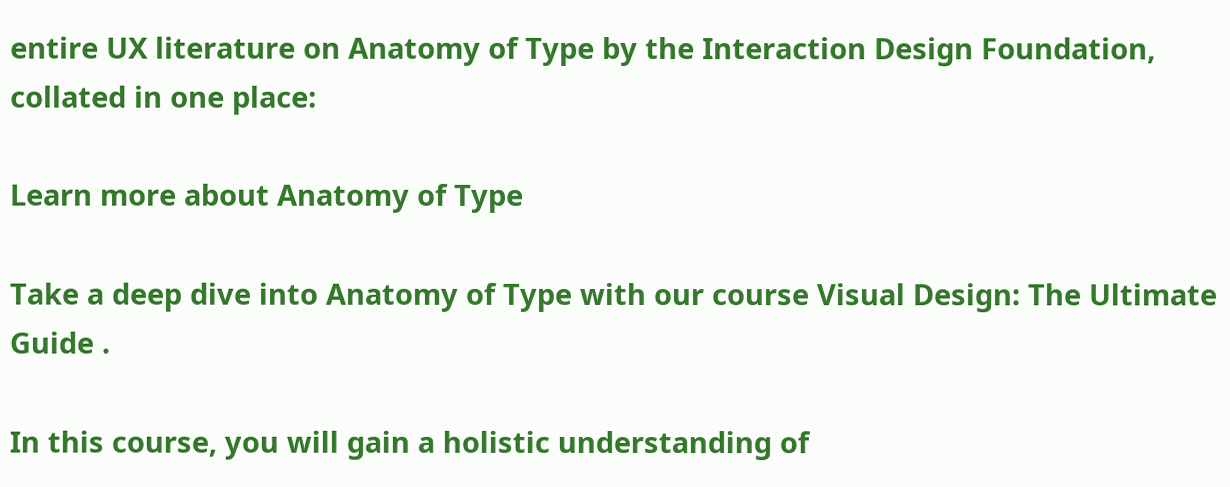entire UX literature on Anatomy of Type by the Interaction Design Foundation, collated in one place:

Learn more about Anatomy of Type

Take a deep dive into Anatomy of Type with our course Visual Design: The Ultimate Guide .

In this course, you will gain a holistic understanding of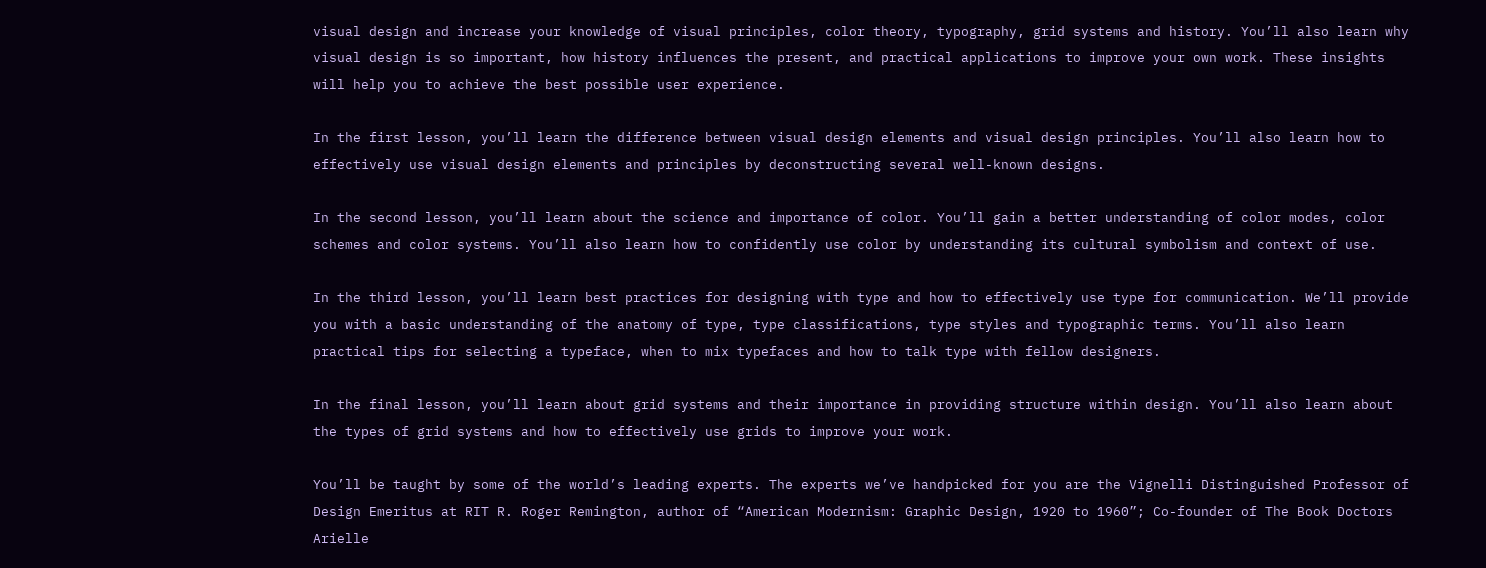visual design and increase your knowledge of visual principles, color theory, typography, grid systems and history. You’ll also learn why visual design is so important, how history influences the present, and practical applications to improve your own work. These insights will help you to achieve the best possible user experience.

In the first lesson, you’ll learn the difference between visual design elements and visual design principles. You’ll also learn how to effectively use visual design elements and principles by deconstructing several well-known designs.

In the second lesson, you’ll learn about the science and importance of color. You’ll gain a better understanding of color modes, color schemes and color systems. You’ll also learn how to confidently use color by understanding its cultural symbolism and context of use.

In the third lesson, you’ll learn best practices for designing with type and how to effectively use type for communication. We’ll provide you with a basic understanding of the anatomy of type, type classifications, type styles and typographic terms. You’ll also learn practical tips for selecting a typeface, when to mix typefaces and how to talk type with fellow designers.

In the final lesson, you’ll learn about grid systems and their importance in providing structure within design. You’ll also learn about the types of grid systems and how to effectively use grids to improve your work.

You’ll be taught by some of the world’s leading experts. The experts we’ve handpicked for you are the Vignelli Distinguished Professor of Design Emeritus at RIT R. Roger Remington, author of “American Modernism: Graphic Design, 1920 to 1960”; Co-founder of The Book Doctors Arielle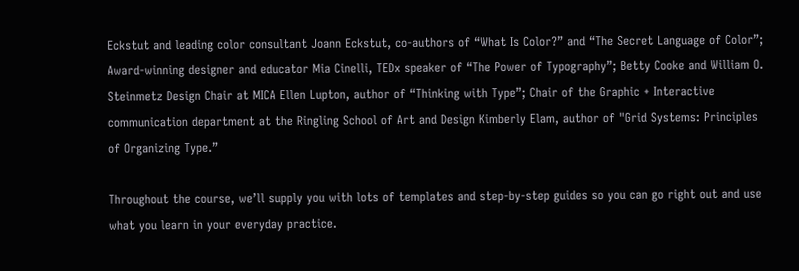Eckstut and leading color consultant Joann Eckstut, co-authors of “What Is Color?” and “The Secret Language of Color”; Award-winning designer and educator Mia Cinelli, TEDx speaker of “The Power of Typography”; Betty Cooke and William O. Steinmetz Design Chair at MICA Ellen Lupton, author of “Thinking with Type”; Chair of the Graphic + Interactive communication department at the Ringling School of Art and Design Kimberly Elam, author of "Grid Systems: Principles of Organizing Type.”

Throughout the course, we’ll supply you with lots of templates and step-by-step guides so you can go right out and use what you learn in your everyday practice.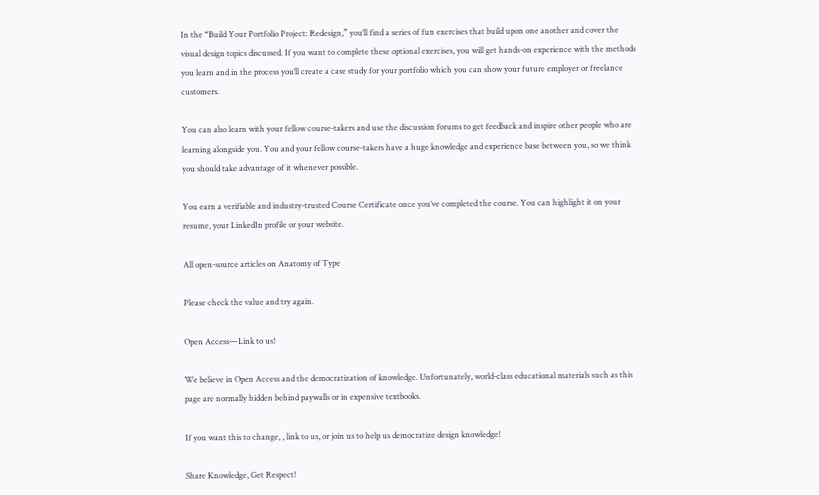In the “Build Your Portfolio Project: Redesign,” you’ll find a series of fun exercises that build upon one another and cover the visual design topics discussed. If you want to complete these optional exercises, you will get hands-on experience with the methods you learn and in the process you’ll create a case study for your portfolio which you can show your future employer or freelance customers.

You can also learn with your fellow course-takers and use the discussion forums to get feedback and inspire other people who are learning alongside you. You and your fellow course-takers have a huge knowledge and experience base between you, so we think you should take advantage of it whenever possible.

You earn a verifiable and industry-trusted Course Certificate once you’ve completed the course. You can highlight it on your resume, your LinkedIn profile or your website.

All open-source articles on Anatomy of Type

Please check the value and try again.

Open Access—Link to us!

We believe in Open Access and the democratization of knowledge. Unfortunately, world-class educational materials such as this page are normally hidden behind paywalls or in expensive textbooks.

If you want this to change, , link to us, or join us to help us democratize design knowledge!

Share Knowledge, Get Respect!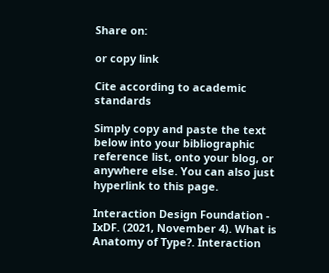Share on:

or copy link

Cite according to academic standards

Simply copy and paste the text below into your bibliographic reference list, onto your blog, or anywhere else. You can also just hyperlink to this page.

Interaction Design Foundation - IxDF. (2021, November 4). What is Anatomy of Type?. Interaction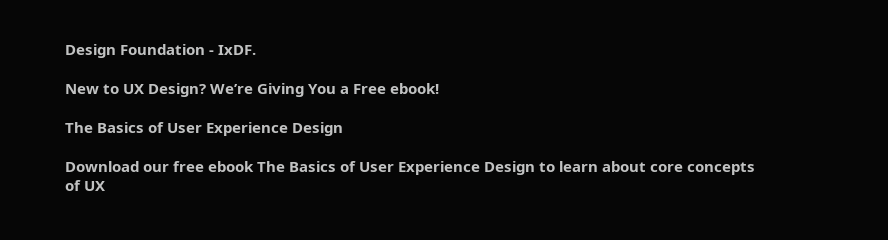Design Foundation - IxDF.

New to UX Design? We’re Giving You a Free ebook!

The Basics of User Experience Design

Download our free ebook The Basics of User Experience Design to learn about core concepts of UX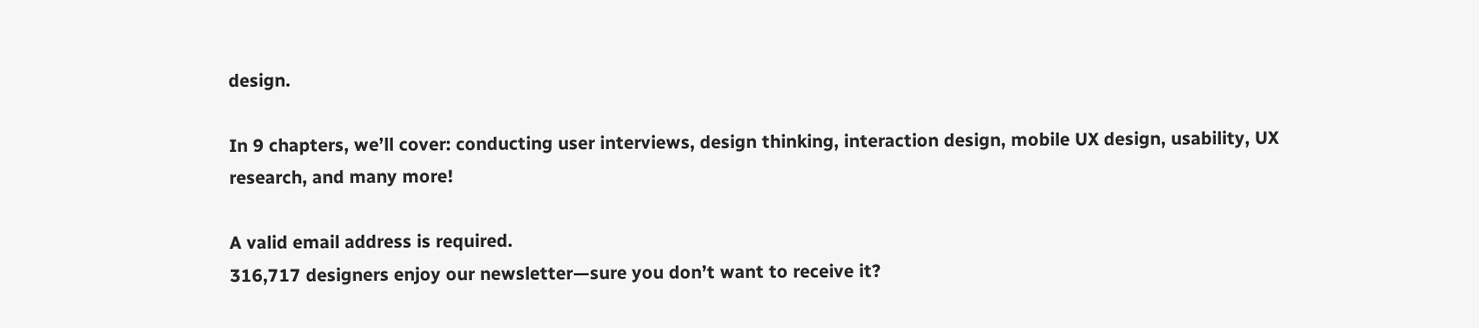design.

In 9 chapters, we’ll cover: conducting user interviews, design thinking, interaction design, mobile UX design, usability, UX research, and many more!

A valid email address is required.
316,717 designers enjoy our newsletter—sure you don’t want to receive it?